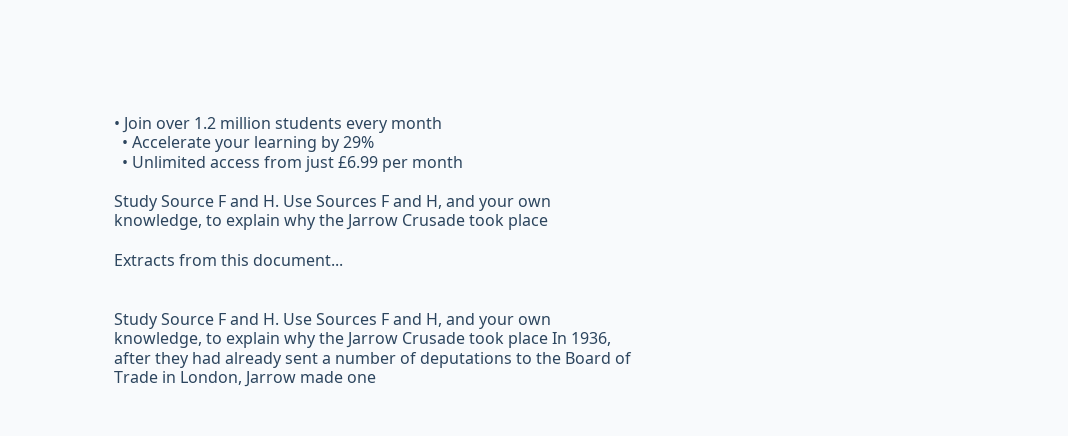• Join over 1.2 million students every month
  • Accelerate your learning by 29%
  • Unlimited access from just £6.99 per month

Study Source F and H. Use Sources F and H, and your own knowledge, to explain why the Jarrow Crusade took place

Extracts from this document...


Study Source F and H. Use Sources F and H, and your own knowledge, to explain why the Jarrow Crusade took place In 1936, after they had already sent a number of deputations to the Board of Trade in London, Jarrow made one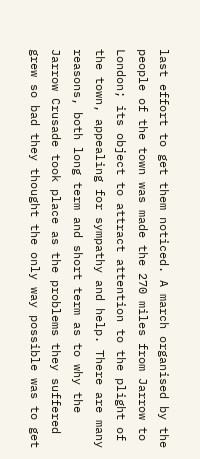last effort to get them noticed. A march organised by the people of the town was made the 270 miles from Jarrow to London; its object to attract attention to the plight of the town, appealing for sympathy and help. There are many reasons, both long term and short term as to why the Jarrow Crusade took place as the problems they suffered grew so bad they thought the only way possible was to get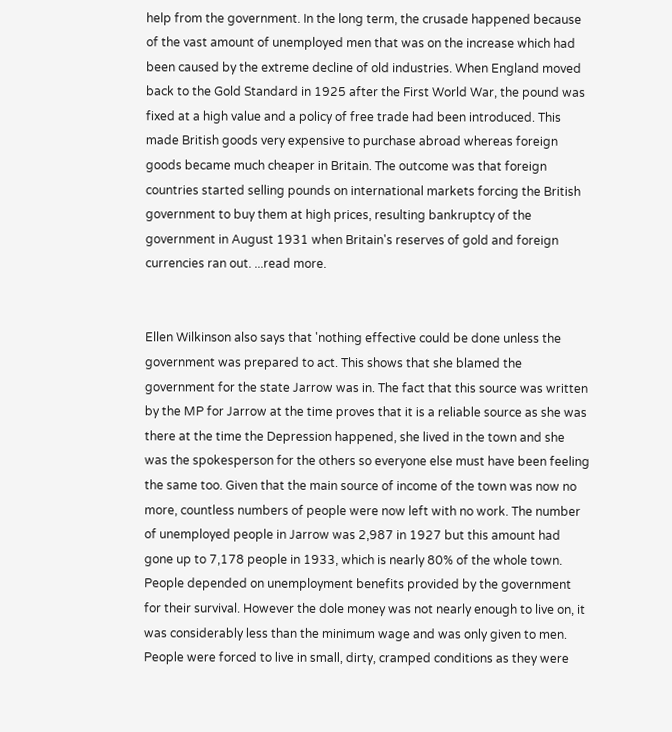help from the government. In the long term, the crusade happened because of the vast amount of unemployed men that was on the increase which had been caused by the extreme decline of old industries. When England moved back to the Gold Standard in 1925 after the First World War, the pound was fixed at a high value and a policy of free trade had been introduced. This made British goods very expensive to purchase abroad whereas foreign goods became much cheaper in Britain. The outcome was that foreign countries started selling pounds on international markets forcing the British government to buy them at high prices, resulting bankruptcy of the government in August 1931 when Britain's reserves of gold and foreign currencies ran out. ...read more.


Ellen Wilkinson also says that 'nothing effective could be done unless the government was prepared to act. This shows that she blamed the government for the state Jarrow was in. The fact that this source was written by the MP for Jarrow at the time proves that it is a reliable source as she was there at the time the Depression happened, she lived in the town and she was the spokesperson for the others so everyone else must have been feeling the same too. Given that the main source of income of the town was now no more, countless numbers of people were now left with no work. The number of unemployed people in Jarrow was 2,987 in 1927 but this amount had gone up to 7,178 people in 1933, which is nearly 80% of the whole town. People depended on unemployment benefits provided by the government for their survival. However the dole money was not nearly enough to live on, it was considerably less than the minimum wage and was only given to men. People were forced to live in small, dirty, cramped conditions as they were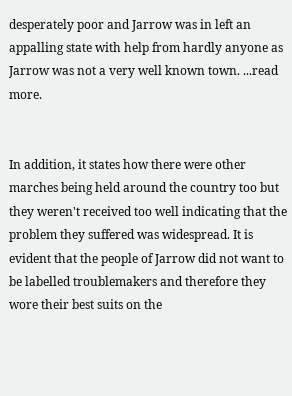desperately poor and Jarrow was in left an appalling state with help from hardly anyone as Jarrow was not a very well known town. ...read more.


In addition, it states how there were other marches being held around the country too but they weren't received too well indicating that the problem they suffered was widespread. It is evident that the people of Jarrow did not want to be labelled troublemakers and therefore they wore their best suits on the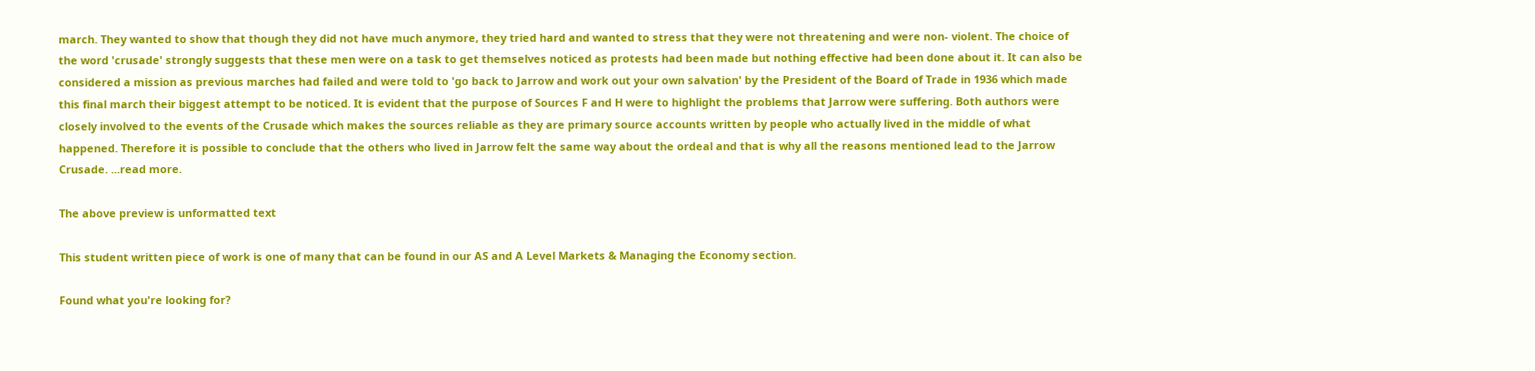march. They wanted to show that though they did not have much anymore, they tried hard and wanted to stress that they were not threatening and were non- violent. The choice of the word 'crusade' strongly suggests that these men were on a task to get themselves noticed as protests had been made but nothing effective had been done about it. It can also be considered a mission as previous marches had failed and were told to 'go back to Jarrow and work out your own salvation' by the President of the Board of Trade in 1936 which made this final march their biggest attempt to be noticed. It is evident that the purpose of Sources F and H were to highlight the problems that Jarrow were suffering. Both authors were closely involved to the events of the Crusade which makes the sources reliable as they are primary source accounts written by people who actually lived in the middle of what happened. Therefore it is possible to conclude that the others who lived in Jarrow felt the same way about the ordeal and that is why all the reasons mentioned lead to the Jarrow Crusade. ...read more.

The above preview is unformatted text

This student written piece of work is one of many that can be found in our AS and A Level Markets & Managing the Economy section.

Found what you're looking for?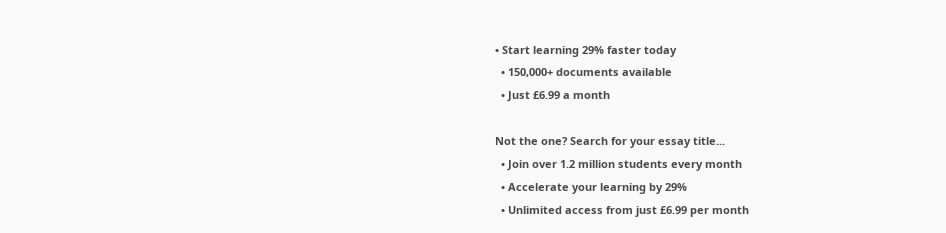• Start learning 29% faster today
  • 150,000+ documents available
  • Just £6.99 a month

Not the one? Search for your essay title...
  • Join over 1.2 million students every month
  • Accelerate your learning by 29%
  • Unlimited access from just £6.99 per month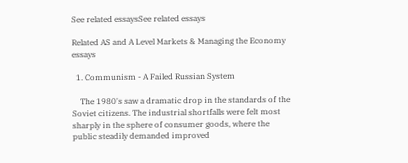See related essaysSee related essays

Related AS and A Level Markets & Managing the Economy essays

  1. Communism - A Failed Russian System

    The 1980's saw a dramatic drop in the standards of the Soviet citizens. The industrial shortfalls were felt most sharply in the sphere of consumer goods, where the public steadily demanded improved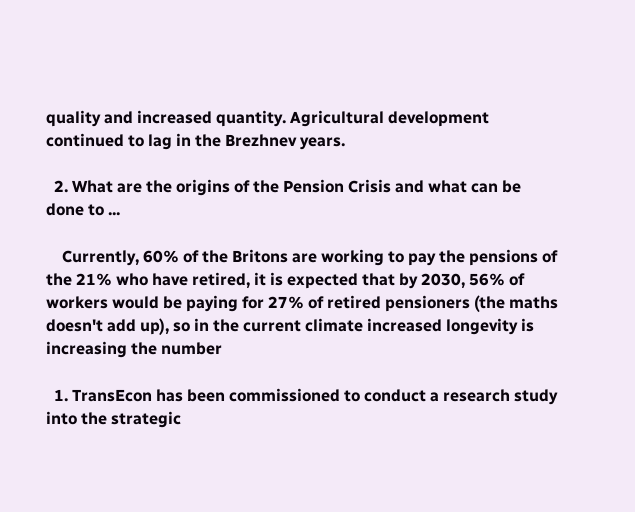quality and increased quantity. Agricultural development continued to lag in the Brezhnev years.

  2. What are the origins of the Pension Crisis and what can be done to ...

    Currently, 60% of the Britons are working to pay the pensions of the 21% who have retired, it is expected that by 2030, 56% of workers would be paying for 27% of retired pensioners (the maths doesn't add up), so in the current climate increased longevity is increasing the number

  1. TransEcon has been commissioned to conduct a research study into the strategic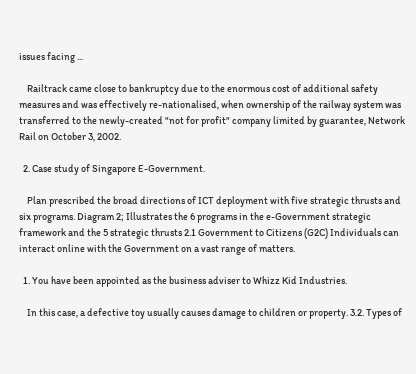issues facing ...

    Railtrack came close to bankruptcy due to the enormous cost of additional safety measures and was effectively re-nationalised, when ownership of the railway system was transferred to the newly-created "not for profit" company limited by guarantee, Network Rail on October 3, 2002.

  2. Case study of Singapore E-Government.

    Plan prescribed the broad directions of ICT deployment with five strategic thrusts and six programs. Diagram 2; Illustrates the 6 programs in the e-Government strategic framework and the 5 strategic thrusts 2.1 Government to Citizens (G2C) Individuals can interact online with the Government on a vast range of matters.

  1. You have been appointed as the business adviser to Whizz Kid Industries.

    In this case, a defective toy usually causes damage to children or property. 3.2. Types of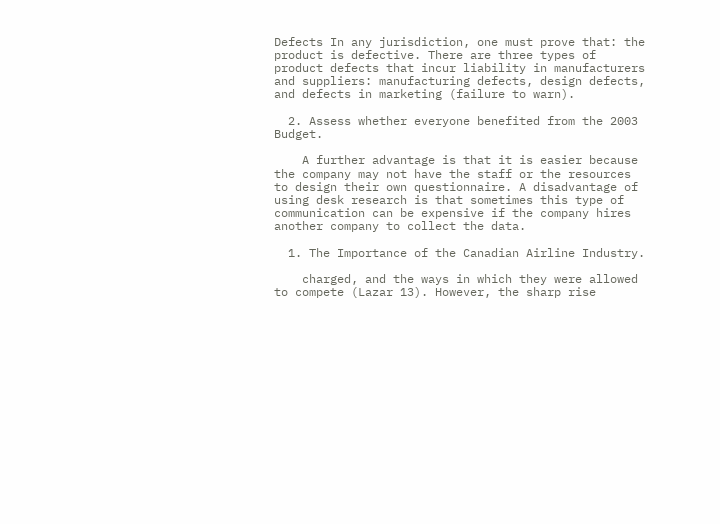Defects In any jurisdiction, one must prove that: the product is defective. There are three types of product defects that incur liability in manufacturers and suppliers: manufacturing defects, design defects, and defects in marketing (failure to warn).

  2. Assess whether everyone benefited from the 2003 Budget.

    A further advantage is that it is easier because the company may not have the staff or the resources to design their own questionnaire. A disadvantage of using desk research is that sometimes this type of communication can be expensive if the company hires another company to collect the data.

  1. The Importance of the Canadian Airline Industry.

    charged, and the ways in which they were allowed to compete (Lazar 13). However, the sharp rise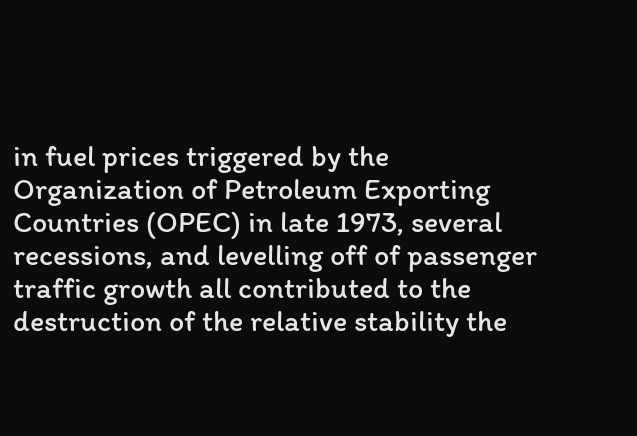in fuel prices triggered by the Organization of Petroleum Exporting Countries (OPEC) in late 1973, several recessions, and levelling off of passenger traffic growth all contributed to the destruction of the relative stability the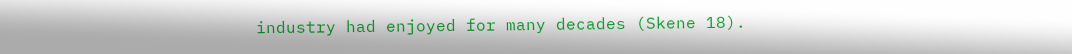industry had enjoyed for many decades (Skene 18).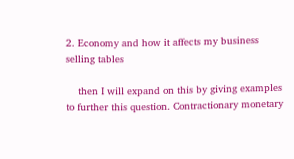2. Economy and how it affects my business selling tables

    then I will expand on this by giving examples to further this question. Contractionary monetary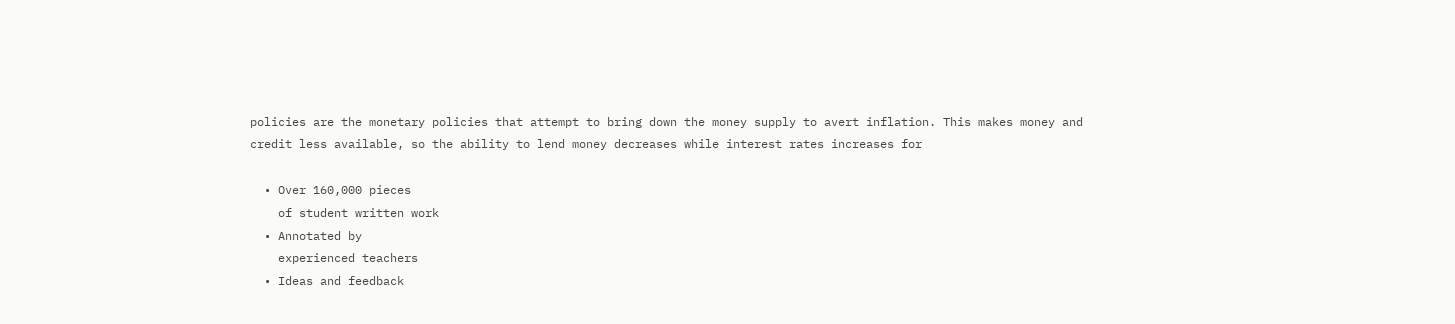policies are the monetary policies that attempt to bring down the money supply to avert inflation. This makes money and credit less available, so the ability to lend money decreases while interest rates increases for

  • Over 160,000 pieces
    of student written work
  • Annotated by
    experienced teachers
  • Ideas and feedback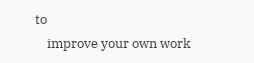to
    improve your own work